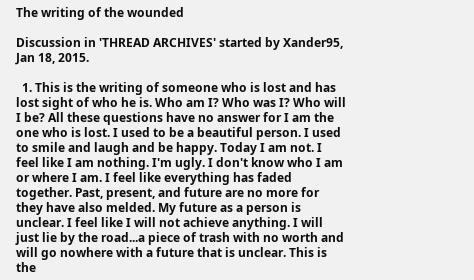The writing of the wounded

Discussion in 'THREAD ARCHIVES' started by Xander95, Jan 18, 2015.

  1. This is the writing of someone who is lost and has lost sight of who he is. Who am I? Who was I? Who will I be? All these questions have no answer for I am the one who is lost. I used to be a beautiful person. I used to smile and laugh and be happy. Today I am not. I feel like I am nothing. I'm ugly. I don't know who I am or where I am. I feel like everything has faded together. Past, present, and future are no more for they have also melded. My future as a person is unclear. I feel like I will not achieve anything. I will just lie by the road...a piece of trash with no worth and will go nowhere with a future that is unclear. This is the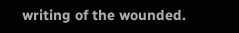writing of the wounded.